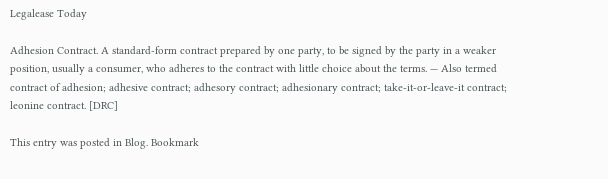Legalease Today

Adhesion Contract. A standard-form contract prepared by one party, to be signed by the party in a weaker position, usually a consumer, who adheres to the contract with little choice about the terms. — Also termed contract of adhesion; adhesive contract; adhesory contract; adhesionary contract; take-it-or-leave-it contract; leonine contract. [DRC]

This entry was posted in Blog. Bookmark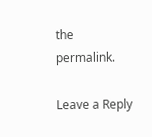the permalink.

Leave a Reply